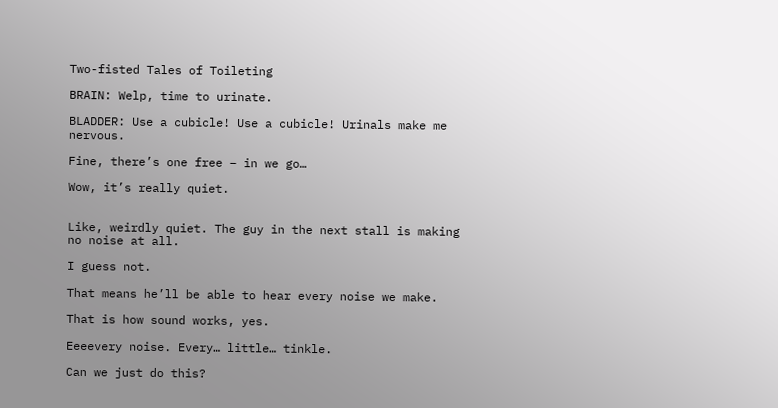Two-fisted Tales of Toileting

BRAIN: Welp, time to urinate.

BLADDER: Use a cubicle! Use a cubicle! Urinals make me nervous.

Fine, there’s one free – in we go…

Wow, it’s really quiet.


Like, weirdly quiet. The guy in the next stall is making no noise at all.

I guess not.

That means he’ll be able to hear every noise we make.

That is how sound works, yes.

Eeeevery noise. Every… little… tinkle.

Can we just do this?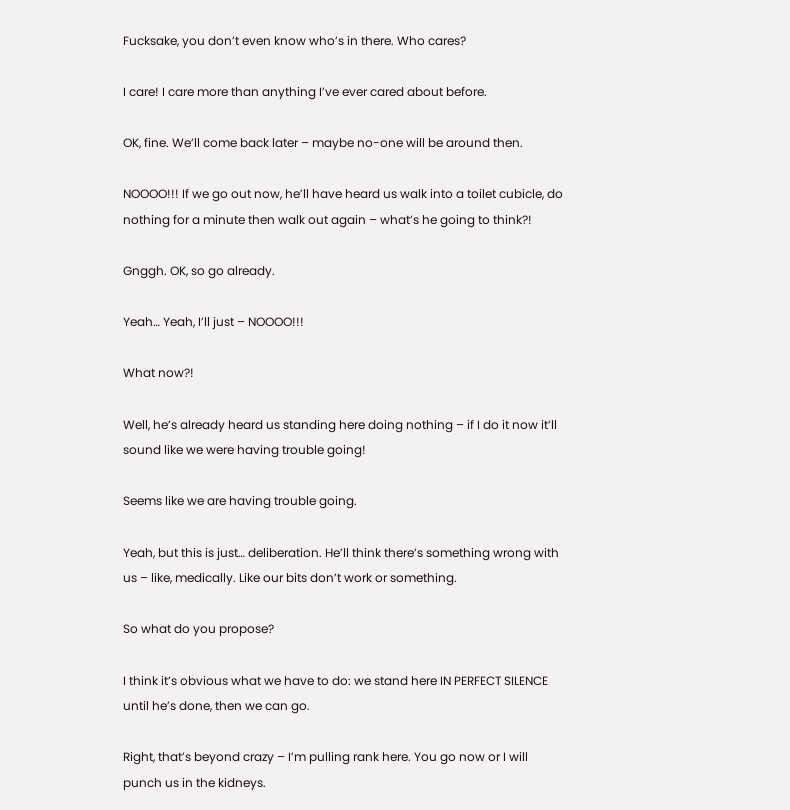Fucksake, you don’t even know who’s in there. Who cares?

I care! I care more than anything I’ve ever cared about before.

OK, fine. We’ll come back later – maybe no-one will be around then.

NOOOO!!! If we go out now, he’ll have heard us walk into a toilet cubicle, do nothing for a minute then walk out again – what’s he going to think?!

Gnggh. OK, so go already.

Yeah… Yeah, I’ll just – NOOOO!!!

What now?!

Well, he’s already heard us standing here doing nothing – if I do it now it’ll sound like we were having trouble going!

Seems like we are having trouble going.

Yeah, but this is just… deliberation. He’ll think there’s something wrong with us – like, medically. Like our bits don’t work or something.

So what do you propose?

I think it’s obvious what we have to do: we stand here IN PERFECT SILENCE until he’s done, then we can go.

Right, that’s beyond crazy – I’m pulling rank here. You go now or I will punch us in the kidneys.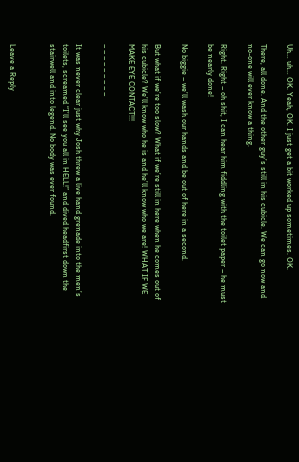Uh… uh… OK. Yeah, OK. I just get a bit worked up sometimes. OK.

There, all done. And the other guy’s still in his cubicle. We can go now and no-one will ever know a thing.

Right. Right – oh shit, I can hear him fiddling with the toilet paper – he must be nearly done!

No biggie – we’ll wash our hands and be out of here in a second.

But what if we’re too slow? What if we’re still in here when he comes out of his cubicle? We’ll know who he is and he’ll know who we are! WHAT IF WE MAKE EYE CONTACT!!!

– – – – – – – – –

It was never clear just why Josh threw a live hand grenade into the men’s toilets, screamed “I’ll see you all in HELL!” and dived headfirst down the stairwell and into legend. No body was ever found.


Leave a Reply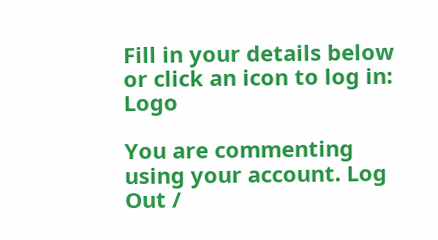Fill in your details below or click an icon to log in: Logo

You are commenting using your account. Log Out /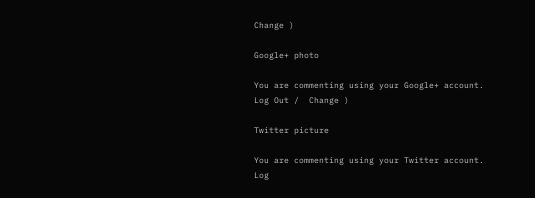Change )

Google+ photo

You are commenting using your Google+ account. Log Out /  Change )

Twitter picture

You are commenting using your Twitter account. Log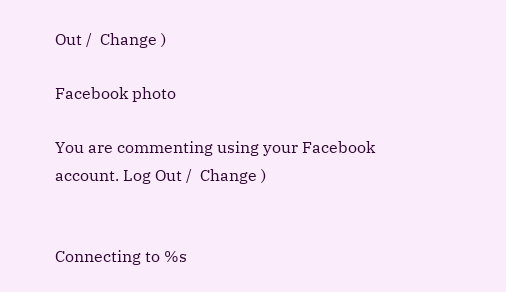Out /  Change )

Facebook photo

You are commenting using your Facebook account. Log Out /  Change )


Connecting to %s